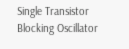Single Transistor Blocking Oscillator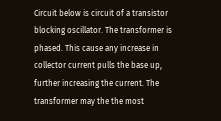Circuit below is circuit of a transistor blocking oscillator. The transformer is phased. This cause any increase in collector current pulls the base up, further increasing the current. The transformer may the the most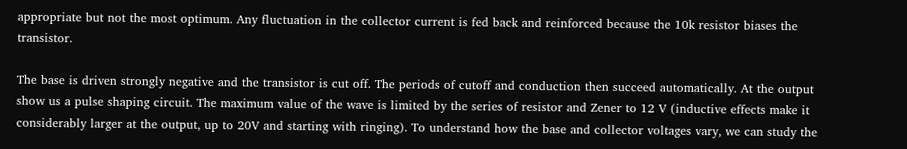appropriate but not the most optimum. Any fluctuation in the collector current is fed back and reinforced because the 10k resistor biases the transistor.

The base is driven strongly negative and the transistor is cut off. The periods of cutoff and conduction then succeed automatically. At the output show us a pulse shaping circuit. The maximum value of the wave is limited by the series of resistor and Zener to 12 V (inductive effects make it considerably larger at the output, up to 20V and starting with ringing). To understand how the base and collector voltages vary, we can study the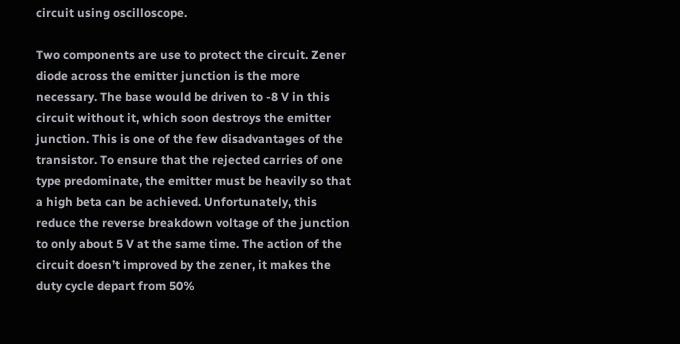circuit using oscilloscope.

Two components are use to protect the circuit. Zener diode across the emitter junction is the more necessary. The base would be driven to -8 V in this circuit without it, which soon destroys the emitter junction. This is one of the few disadvantages of the transistor. To ensure that the rejected carries of one type predominate, the emitter must be heavily so that a high beta can be achieved. Unfortunately, this reduce the reverse breakdown voltage of the junction to only about 5 V at the same time. The action of the circuit doesn’t improved by the zener, it makes the duty cycle depart from 50%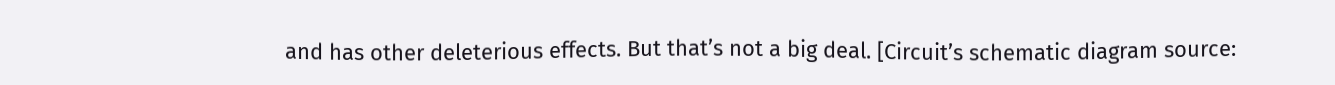and has other deleterious effects. But that’s not a big deal. [Circuit’s schematic diagram source: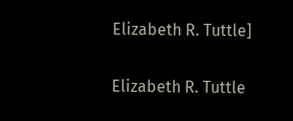Elizabeth R. Tuttle]

Elizabeth R. Tuttle